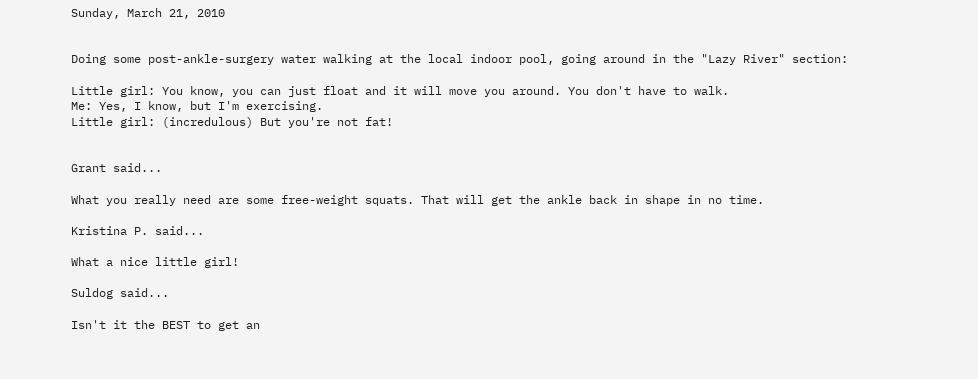Sunday, March 21, 2010


Doing some post-ankle-surgery water walking at the local indoor pool, going around in the "Lazy River" section:

Little girl: You know, you can just float and it will move you around. You don't have to walk.
Me: Yes, I know, but I'm exercising.
Little girl: (incredulous) But you're not fat!


Grant said...

What you really need are some free-weight squats. That will get the ankle back in shape in no time.

Kristina P. said...

What a nice little girl!

Suldog said...

Isn't it the BEST to get an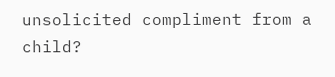unsolicited compliment from a child?